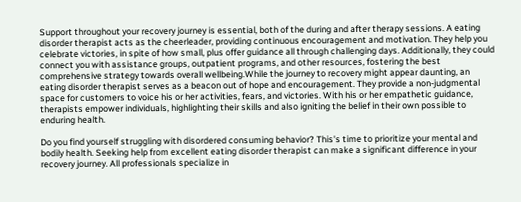Support throughout your recovery journey is essential, both of the during and after therapy sessions. A eating disorder therapist acts as the cheerleader, providing continuous encouragement and motivation. They help you celebrate victories, in spite of how small, plus offer guidance all through challenging days. Additionally, they could connect you with assistance groups, outpatient programs, and other resources, fostering the best comprehensive strategy towards overall wellbeing.While the journey to recovery might appear daunting, an eating disorder therapist serves as a beacon out of hope and encouragement. They provide a non-judgmental space for customers to voice his or her activities, fears, and victories. With his or her empathetic guidance, therapists empower individuals, highlighting their skills and also igniting the belief in their own possible to enduring health.

Do you find yourself struggling with disordered consuming behavior? This's time to prioritize your mental and bodily health. Seeking help from excellent eating disorder therapist can make a significant difference in your recovery journey. All professionals specialize in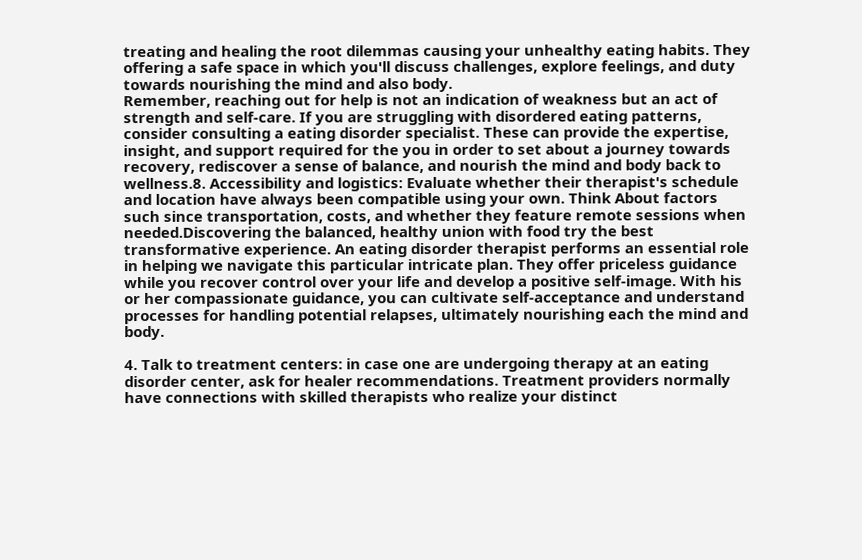treating and healing the root dilemmas causing your unhealthy eating habits. They offering a safe space in which you'll discuss challenges, explore feelings, and duty towards nourishing the mind and also body.
Remember, reaching out for help is not an indication of weakness but an act of strength and self-care. If you are struggling with disordered eating patterns, consider consulting a eating disorder specialist. These can provide the expertise, insight, and support required for the you in order to set about a journey towards recovery, rediscover a sense of balance, and nourish the mind and body back to wellness.8. Accessibility and logistics: Evaluate whether their therapist's schedule and location have always been compatible using your own. Think About factors such since transportation, costs, and whether they feature remote sessions when needed.Discovering the balanced, healthy union with food try the best transformative experience. An eating disorder therapist performs an essential role in helping we navigate this particular intricate plan. They offer priceless guidance while you recover control over your life and develop a positive self-image. With his or her compassionate guidance, you can cultivate self-acceptance and understand processes for handling potential relapses, ultimately nourishing each the mind and body.

4. Talk to treatment centers: in case one are undergoing therapy at an eating disorder center, ask for healer recommendations. Treatment providers normally have connections with skilled therapists who realize your distinct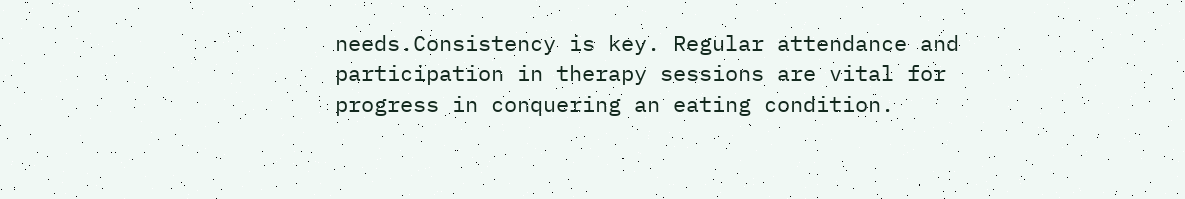needs.Consistency is key. Regular attendance and participation in therapy sessions are vital for progress in conquering an eating condition.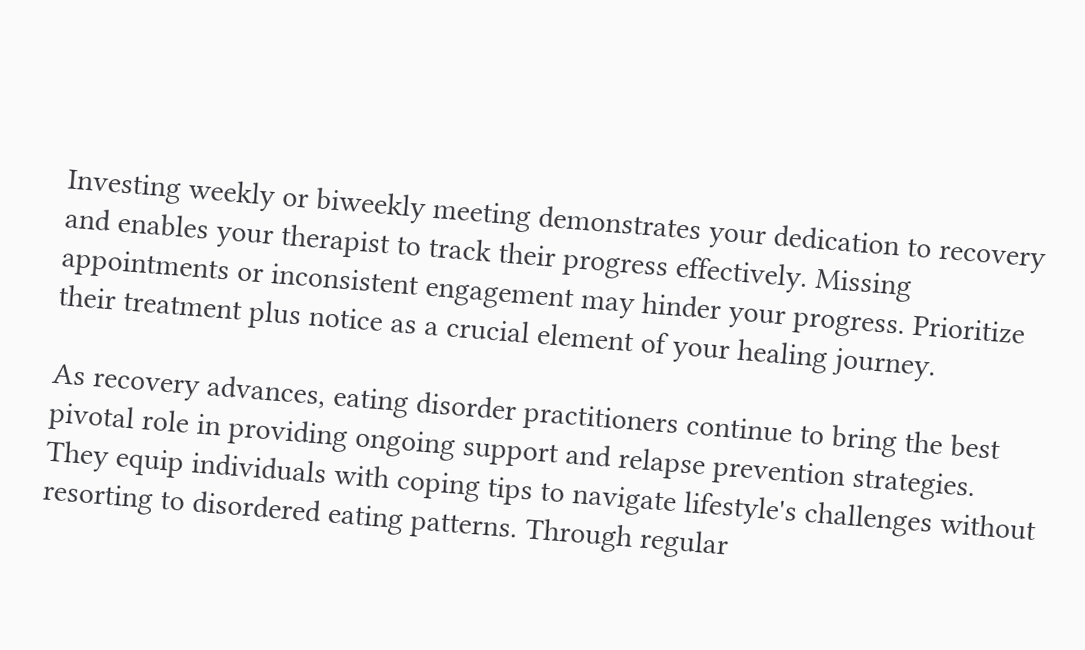Investing weekly or biweekly meeting demonstrates your dedication to recovery and enables your therapist to track their progress effectively. Missing appointments or inconsistent engagement may hinder your progress. Prioritize their treatment plus notice as a crucial element of your healing journey.

As recovery advances, eating disorder practitioners continue to bring the best pivotal role in providing ongoing support and relapse prevention strategies. They equip individuals with coping tips to navigate lifestyle's challenges without resorting to disordered eating patterns. Through regular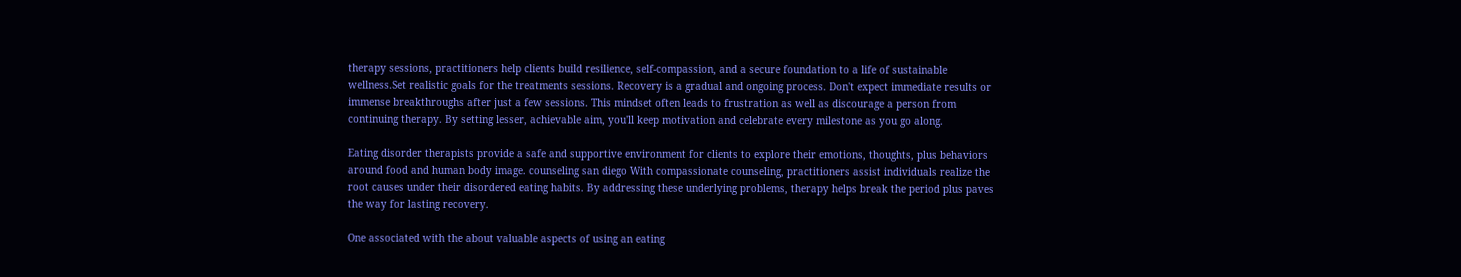therapy sessions, practitioners help clients build resilience, self-compassion, and a secure foundation to a life of sustainable wellness.Set realistic goals for the treatments sessions. Recovery is a gradual and ongoing process. Don't expect immediate results or immense breakthroughs after just a few sessions. This mindset often leads to frustration as well as discourage a person from continuing therapy. By setting lesser, achievable aim, you'll keep motivation and celebrate every milestone as you go along.

Eating disorder therapists provide a safe and supportive environment for clients to explore their emotions, thoughts, plus behaviors around food and human body image. counseling san diego With compassionate counseling, practitioners assist individuals realize the root causes under their disordered eating habits. By addressing these underlying problems, therapy helps break the period plus paves the way for lasting recovery.

One associated with the about valuable aspects of using an eating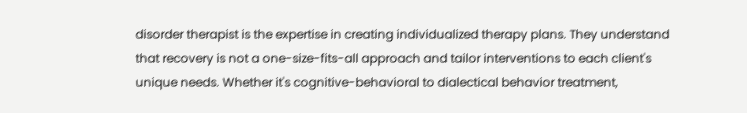disorder therapist is the expertise in creating individualized therapy plans. They understand that recovery is not a one-size-fits-all approach and tailor interventions to each client's unique needs. Whether it's cognitive-behavioral to dialectical behavior treatment,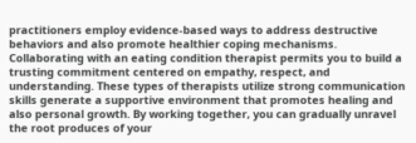practitioners employ evidence-based ways to address destructive behaviors and also promote healthier coping mechanisms.
Collaborating with an eating condition therapist permits you to build a trusting commitment centered on empathy, respect, and understanding. These types of therapists utilize strong communication skills generate a supportive environment that promotes healing and also personal growth. By working together, you can gradually unravel the root produces of your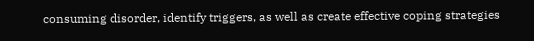consuming disorder, identify triggers, as well as create effective coping strategies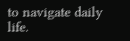to navigate daily life.